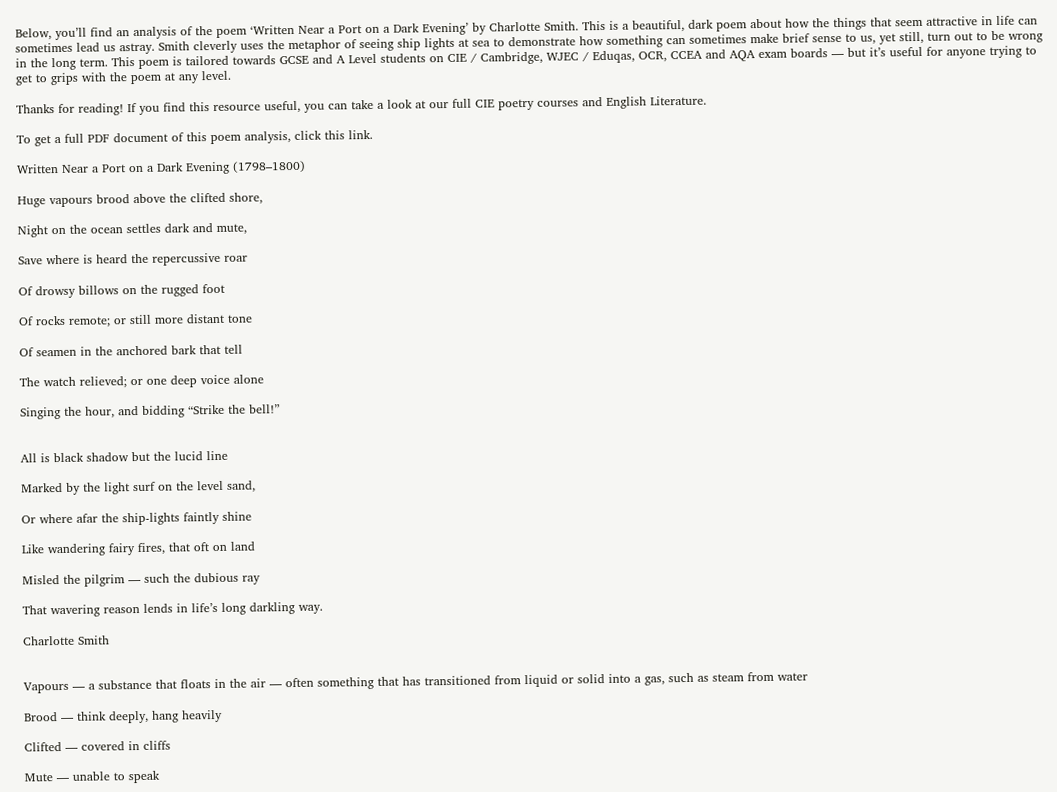Below, you’ll find an analysis of the poem ‘Written Near a Port on a Dark Evening’ by Charlotte Smith. This is a beautiful, dark poem about how the things that seem attractive in life can sometimes lead us astray. Smith cleverly uses the metaphor of seeing ship lights at sea to demonstrate how something can sometimes make brief sense to us, yet still, turn out to be wrong in the long term. This poem is tailored towards GCSE and A Level students on CIE / Cambridge, WJEC / Eduqas, OCR, CCEA and AQA exam boards — but it’s useful for anyone trying to get to grips with the poem at any level.

Thanks for reading! If you find this resource useful, you can take a look at our full CIE poetry courses and English Literature.

To get a full PDF document of this poem analysis, click this link.

Written Near a Port on a Dark Evening (1798–1800)

Huge vapours brood above the clifted shore,

Night on the ocean settles dark and mute,

Save where is heard the repercussive roar

Of drowsy billows on the rugged foot

Of rocks remote; or still more distant tone

Of seamen in the anchored bark that tell

The watch relieved; or one deep voice alone

Singing the hour, and bidding “Strike the bell!”


All is black shadow but the lucid line

Marked by the light surf on the level sand,

Or where afar the ship-lights faintly shine

Like wandering fairy fires, that oft on land

Misled the pilgrim — such the dubious ray

That wavering reason lends in life’s long darkling way.

Charlotte Smith


Vapours — a substance that floats in the air — often something that has transitioned from liquid or solid into a gas, such as steam from water

Brood — think deeply, hang heavily

Clifted — covered in cliffs

Mute — unable to speak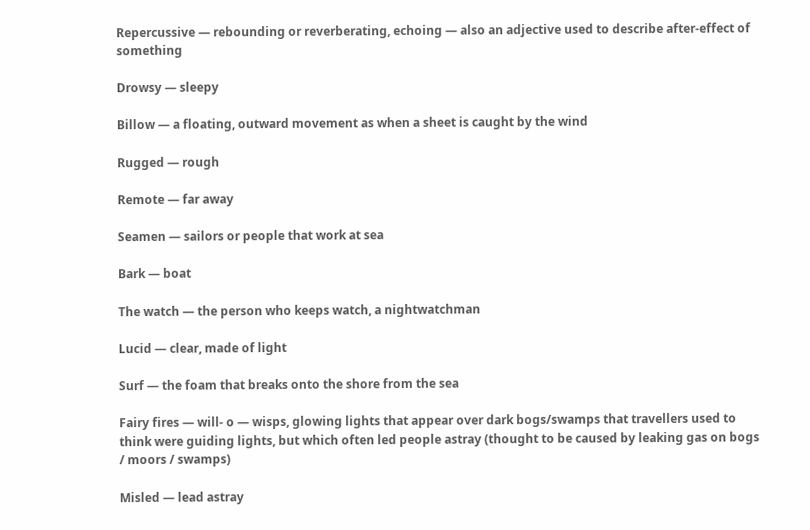Repercussive — rebounding or reverberating, echoing — also an adjective used to describe after-effect of something

Drowsy — sleepy

Billow — a floating, outward movement as when a sheet is caught by the wind

Rugged — rough

Remote — far away

Seamen — sailors or people that work at sea

Bark — boat

The watch — the person who keeps watch, a nightwatchman

Lucid — clear, made of light

Surf — the foam that breaks onto the shore from the sea

Fairy fires — will- o — wisps, glowing lights that appear over dark bogs/swamps that travellers used to think were guiding lights, but which often led people astray (thought to be caused by leaking gas on bogs / moors / swamps)

Misled — lead astray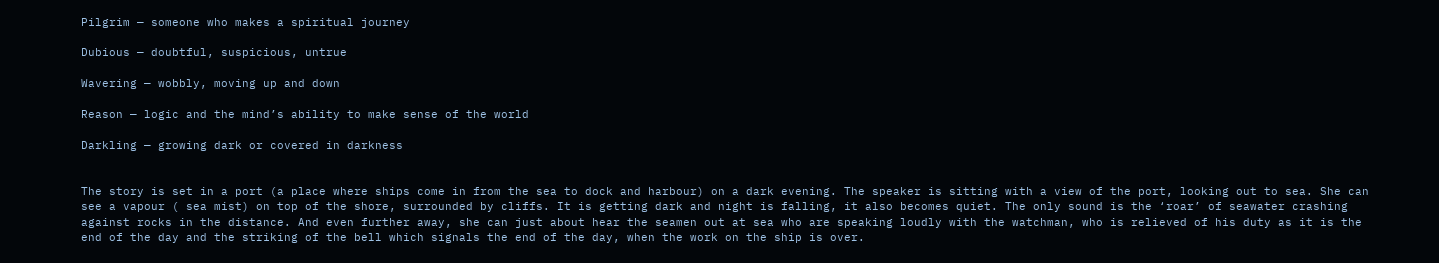Pilgrim — someone who makes a spiritual journey

Dubious — doubtful, suspicious, untrue

Wavering — wobbly, moving up and down

Reason — logic and the mind’s ability to make sense of the world

Darkling — growing dark or covered in darkness


The story is set in a port (a place where ships come in from the sea to dock and harbour) on a dark evening. The speaker is sitting with a view of the port, looking out to sea. She can see a vapour ( sea mist) on top of the shore, surrounded by cliffs. It is getting dark and night is falling, it also becomes quiet. The only sound is the ‘roar’ of seawater crashing against rocks in the distance. And even further away, she can just about hear the seamen out at sea who are speaking loudly with the watchman, who is relieved of his duty as it is the end of the day and the striking of the bell which signals the end of the day, when the work on the ship is over.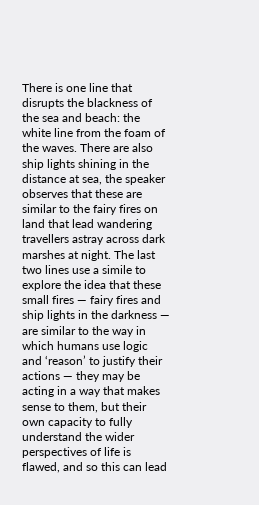There is one line that disrupts the blackness of the sea and beach: the white line from the foam of the waves. There are also ship lights shining in the distance at sea, the speaker observes that these are similar to the fairy fires on land that lead wandering travellers astray across dark marshes at night. The last two lines use a simile to explore the idea that these small fires — fairy fires and ship lights in the darkness — are similar to the way in which humans use logic and ‘reason’ to justify their actions — they may be acting in a way that makes sense to them, but their own capacity to fully understand the wider perspectives of life is flawed, and so this can lead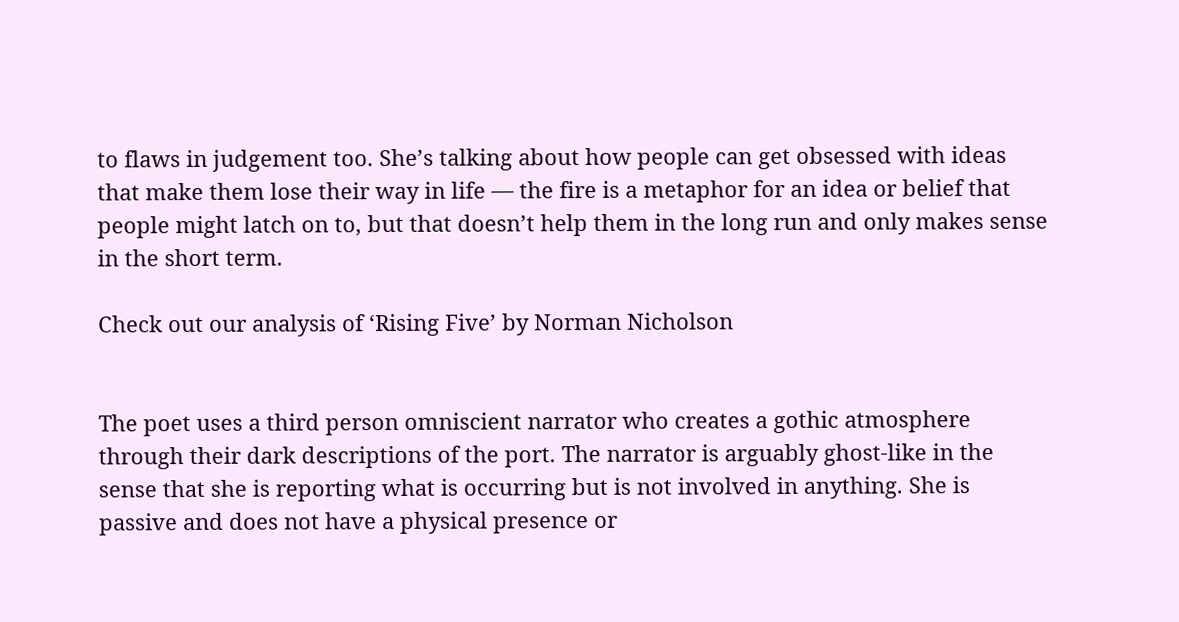to flaws in judgement too. She’s talking about how people can get obsessed with ideas that make them lose their way in life — the fire is a metaphor for an idea or belief that people might latch on to, but that doesn’t help them in the long run and only makes sense in the short term.

Check out our analysis of ‘Rising Five’ by Norman Nicholson


The poet uses a third person omniscient narrator who creates a gothic atmosphere through their dark descriptions of the port. The narrator is arguably ghost-like in the sense that she is reporting what is occurring but is not involved in anything. She is passive and does not have a physical presence or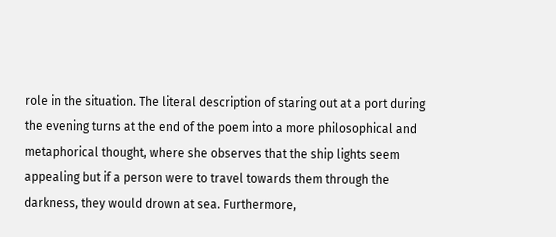role in the situation. The literal description of staring out at a port during the evening turns at the end of the poem into a more philosophical and metaphorical thought, where she observes that the ship lights seem appealing but if a person were to travel towards them through the darkness, they would drown at sea. Furthermore,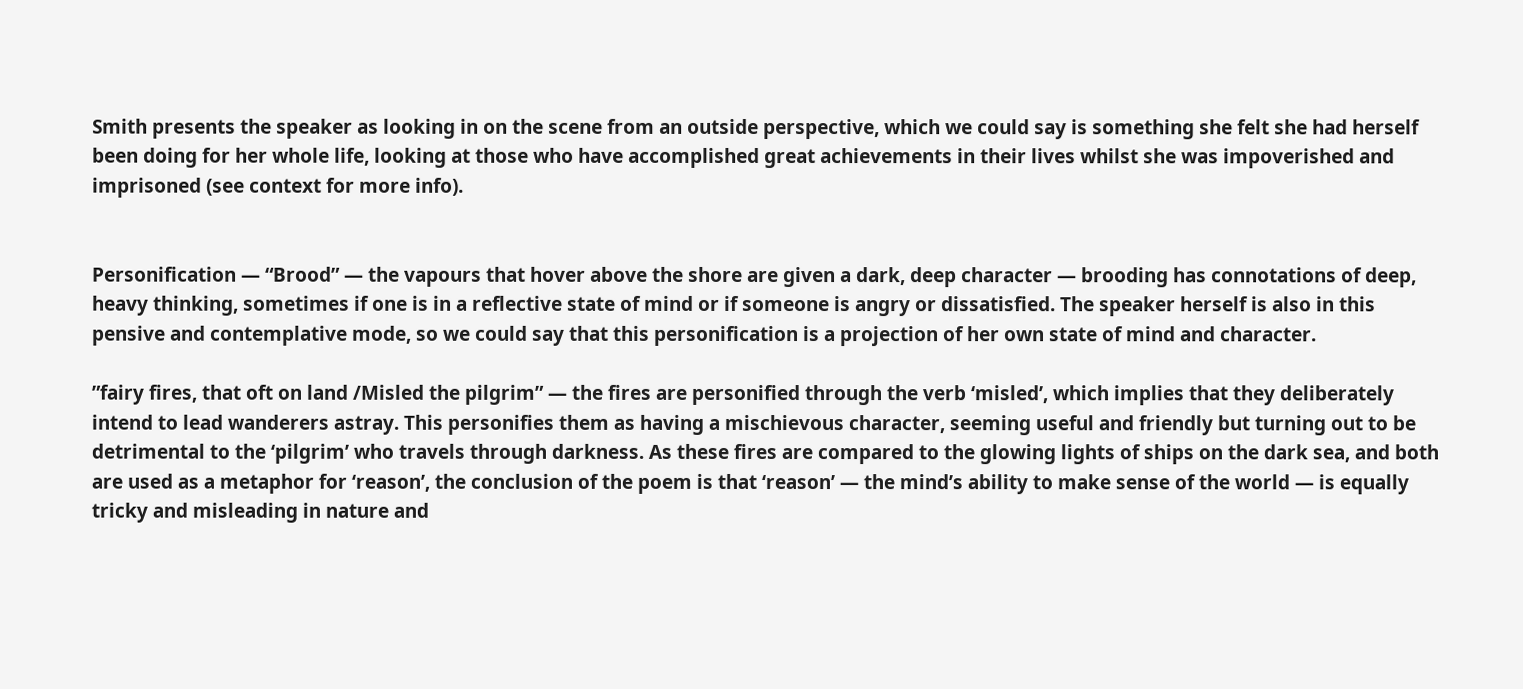Smith presents the speaker as looking in on the scene from an outside perspective, which we could say is something she felt she had herself been doing for her whole life, looking at those who have accomplished great achievements in their lives whilst she was impoverished and imprisoned (see context for more info).


Personification — “Brood” — the vapours that hover above the shore are given a dark, deep character — brooding has connotations of deep, heavy thinking, sometimes if one is in a reflective state of mind or if someone is angry or dissatisfied. The speaker herself is also in this pensive and contemplative mode, so we could say that this personification is a projection of her own state of mind and character.

”fairy fires, that oft on land /Misled the pilgrim” — the fires are personified through the verb ‘misled’, which implies that they deliberately intend to lead wanderers astray. This personifies them as having a mischievous character, seeming useful and friendly but turning out to be detrimental to the ‘pilgrim’ who travels through darkness. As these fires are compared to the glowing lights of ships on the dark sea, and both are used as a metaphor for ‘reason’, the conclusion of the poem is that ‘reason’ — the mind’s ability to make sense of the world — is equally tricky and misleading in nature and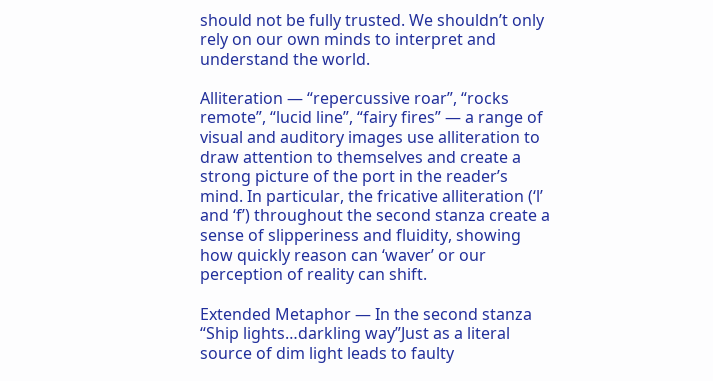should not be fully trusted. We shouldn’t only rely on our own minds to interpret and understand the world.

Alliteration — “repercussive roar”, “rocks remote”, “lucid line”, “fairy fires” — a range of visual and auditory images use alliteration to draw attention to themselves and create a strong picture of the port in the reader’s mind. In particular, the fricative alliteration (‘l’ and ‘f’) throughout the second stanza create a sense of slipperiness and fluidity, showing how quickly reason can ‘waver’ or our perception of reality can shift.

Extended Metaphor — In the second stanza “Ship lights…darkling way”Just as a literal source of dim light leads to faulty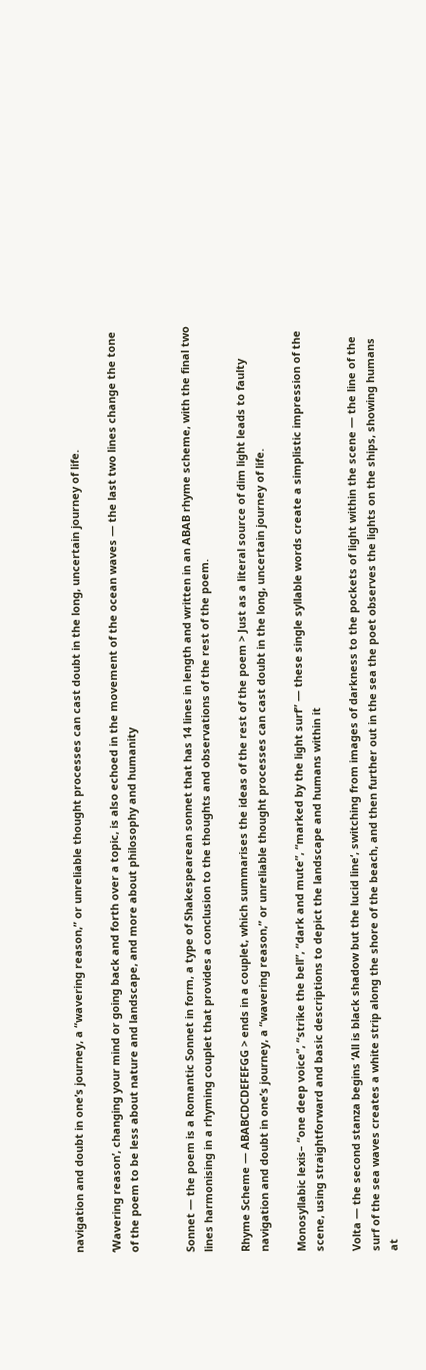navigation and doubt in one’s journey, a “wavering reason,” or unreliable thought processes can cast doubt in the long, uncertain journey of life.

‘Wavering reason’, changing your mind or going back and forth over a topic, is also echoed in the movement of the ocean waves — the last two lines change the tone of the poem to be less about nature and landscape, and more about philosophy and humanity


Sonnet — the poem is a Romantic Sonnet in form, a type of Shakespearean sonnet that has 14 lines in length and written in an ABAB rhyme scheme, with the final two lines harmonising in a rhyming couplet that provides a conclusion to the thoughts and observations of the rest of the poem.

Rhyme Scheme — ABABCDCDEFEFGG > ends in a couplet, which summarises the ideas of the rest of the poem > Just as a literal source of dim light leads to faulty navigation and doubt in one’s journey, a “wavering reason,” or unreliable thought processes can cast doubt in the long, uncertain journey of life.

Monosyllabic lexis– “one deep voice”, “strike the bell”, “dark and mute”, “marked by the light surf” — these single syllable words create a simplistic impression of the scene, using straightforward and basic descriptions to depict the landscape and humans within it

Volta — the second stanza begins ‘All is black shadow but the lucid line‘, switching from images of darkness to the pockets of light within the scene — the line of the surf of the sea waves creates a white strip along the shore of the beach, and then further out in the sea the poet observes the lights on the ships, showing humans at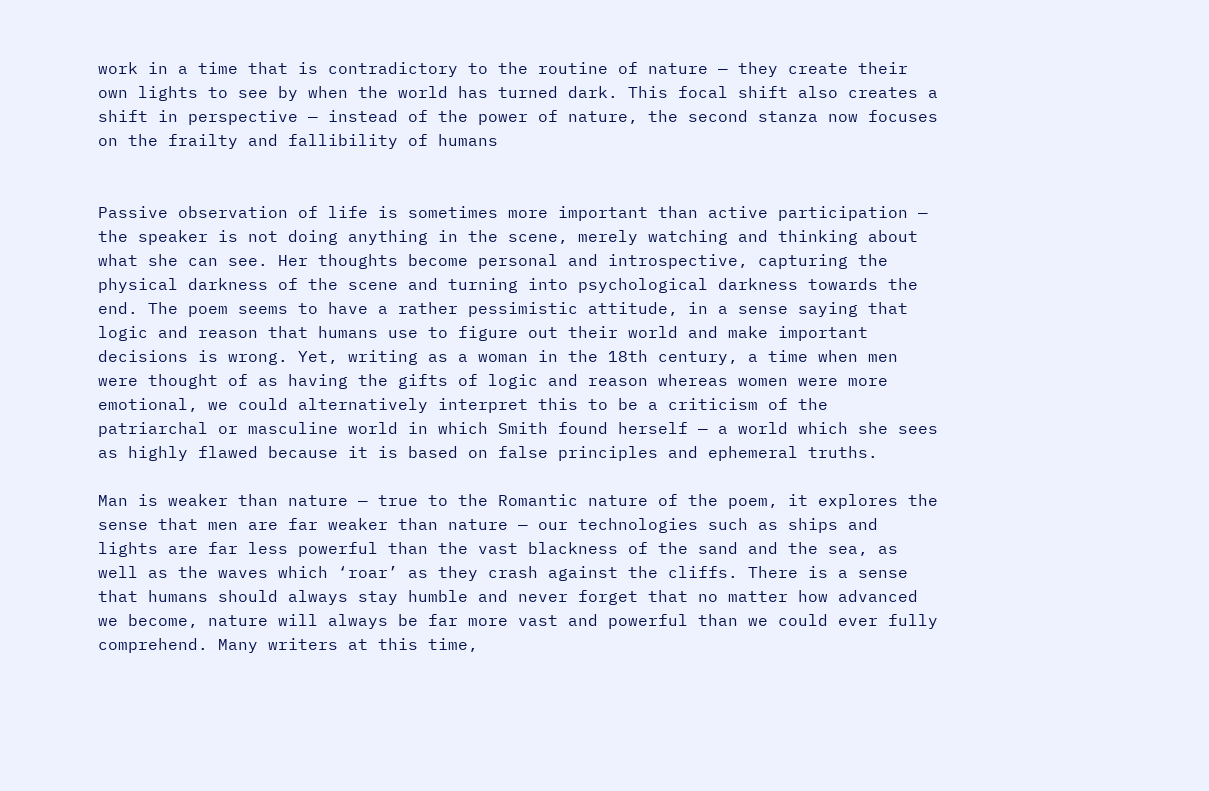work in a time that is contradictory to the routine of nature — they create their own lights to see by when the world has turned dark. This focal shift also creates a shift in perspective — instead of the power of nature, the second stanza now focuses on the frailty and fallibility of humans


Passive observation of life is sometimes more important than active participation — the speaker is not doing anything in the scene, merely watching and thinking about what she can see. Her thoughts become personal and introspective, capturing the physical darkness of the scene and turning into psychological darkness towards the end. The poem seems to have a rather pessimistic attitude, in a sense saying that logic and reason that humans use to figure out their world and make important decisions is wrong. Yet, writing as a woman in the 18th century, a time when men were thought of as having the gifts of logic and reason whereas women were more emotional, we could alternatively interpret this to be a criticism of the patriarchal or masculine world in which Smith found herself — a world which she sees as highly flawed because it is based on false principles and ephemeral truths.

Man is weaker than nature — true to the Romantic nature of the poem, it explores the sense that men are far weaker than nature — our technologies such as ships and lights are far less powerful than the vast blackness of the sand and the sea, as well as the waves which ‘roar’ as they crash against the cliffs. There is a sense that humans should always stay humble and never forget that no matter how advanced we become, nature will always be far more vast and powerful than we could ever fully comprehend. Many writers at this time,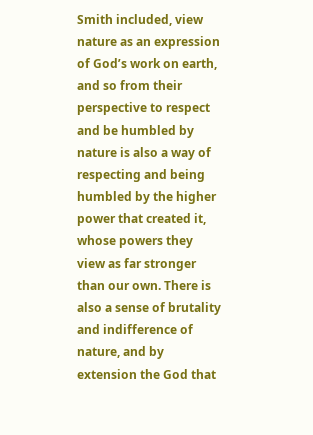Smith included, view nature as an expression of God’s work on earth, and so from their perspective to respect and be humbled by nature is also a way of respecting and being humbled by the higher power that created it, whose powers they view as far stronger than our own. There is also a sense of brutality and indifference of nature, and by extension the God that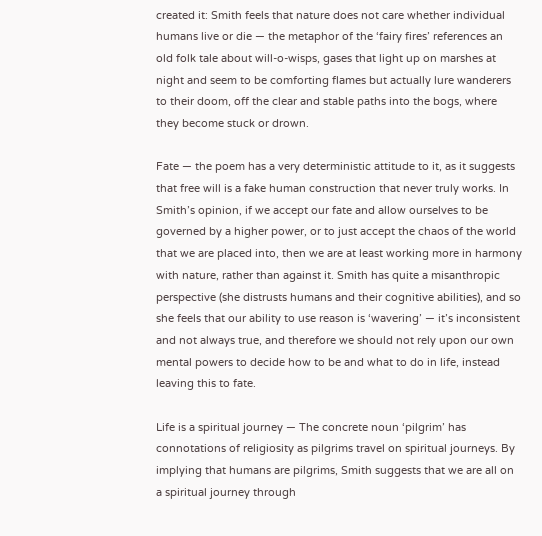created it: Smith feels that nature does not care whether individual humans live or die — the metaphor of the ‘fairy fires’ references an old folk tale about will-o-wisps, gases that light up on marshes at night and seem to be comforting flames but actually lure wanderers to their doom, off the clear and stable paths into the bogs, where they become stuck or drown.

Fate — the poem has a very deterministic attitude to it, as it suggests that free will is a fake human construction that never truly works. In Smith’s opinion, if we accept our fate and allow ourselves to be governed by a higher power, or to just accept the chaos of the world that we are placed into, then we are at least working more in harmony with nature, rather than against it. Smith has quite a misanthropic perspective (she distrusts humans and their cognitive abilities), and so she feels that our ability to use reason is ‘wavering’ — it’s inconsistent and not always true, and therefore we should not rely upon our own mental powers to decide how to be and what to do in life, instead leaving this to fate.

Life is a spiritual journey — The concrete noun ‘pilgrim’ has connotations of religiosity as pilgrims travel on spiritual journeys. By implying that humans are pilgrims, Smith suggests that we are all on a spiritual journey through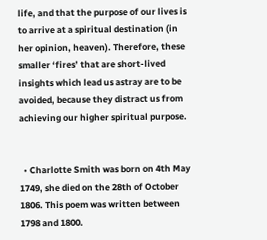life, and that the purpose of our lives is to arrive at a spiritual destination (in her opinion, heaven). Therefore, these smaller ‘fires’ that are short-lived insights which lead us astray are to be avoided, because they distract us from achieving our higher spiritual purpose.


  • Charlotte Smith was born on 4th May 1749, she died on the 28th of October 1806. This poem was written between 1798 and 1800.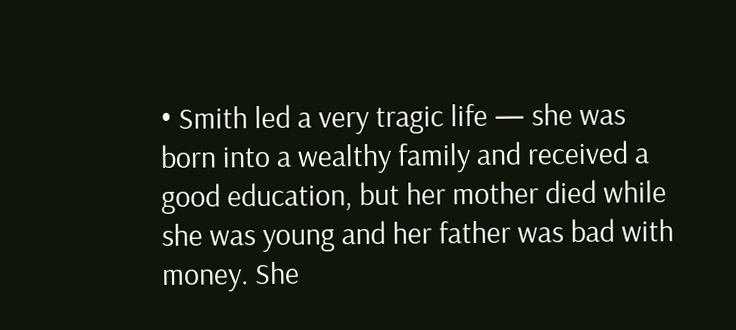• Smith led a very tragic life — she was born into a wealthy family and received a good education, but her mother died while she was young and her father was bad with money. She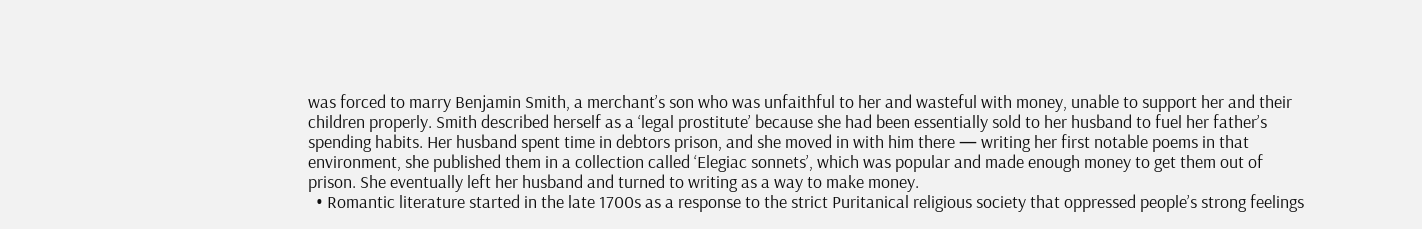was forced to marry Benjamin Smith, a merchant’s son who was unfaithful to her and wasteful with money, unable to support her and their children properly. Smith described herself as a ‘legal prostitute’ because she had been essentially sold to her husband to fuel her father’s spending habits. Her husband spent time in debtors prison, and she moved in with him there — writing her first notable poems in that environment, she published them in a collection called ‘Elegiac sonnets’, which was popular and made enough money to get them out of prison. She eventually left her husband and turned to writing as a way to make money.
  • Romantic literature started in the late 1700s as a response to the strict Puritanical religious society that oppressed people’s strong feelings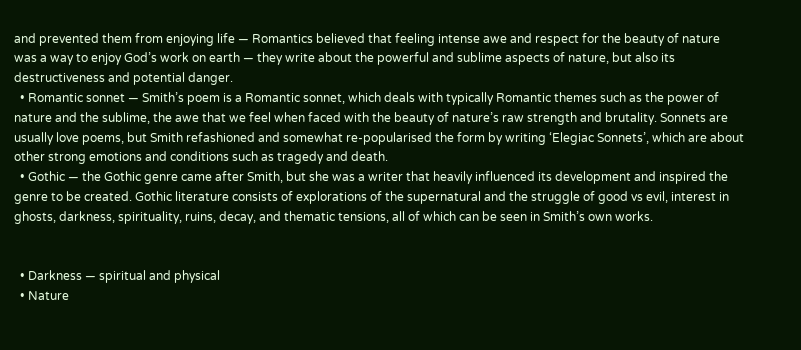and prevented them from enjoying life — Romantics believed that feeling intense awe and respect for the beauty of nature was a way to enjoy God’s work on earth — they write about the powerful and sublime aspects of nature, but also its destructiveness and potential danger.
  • Romantic sonnet — Smith’s poem is a Romantic sonnet, which deals with typically Romantic themes such as the power of nature and the sublime, the awe that we feel when faced with the beauty of nature’s raw strength and brutality. Sonnets are usually love poems, but Smith refashioned and somewhat re-popularised the form by writing ‘Elegiac Sonnets’, which are about other strong emotions and conditions such as tragedy and death.
  • Gothic — the Gothic genre came after Smith, but she was a writer that heavily influenced its development and inspired the genre to be created. Gothic literature consists of explorations of the supernatural and the struggle of good vs evil, interest in ghosts, darkness, spirituality, ruins, decay, and thematic tensions, all of which can be seen in Smith’s own works.


  • Darkness — spiritual and physical
  • Nature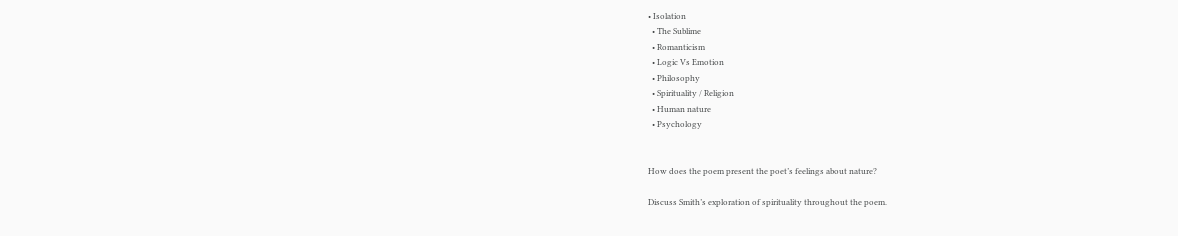• Isolation
  • The Sublime
  • Romanticism
  • Logic Vs Emotion
  • Philosophy
  • Spirituality / Religion
  • Human nature
  • Psychology


How does the poem present the poet’s feelings about nature?

Discuss Smith’s exploration of spirituality throughout the poem.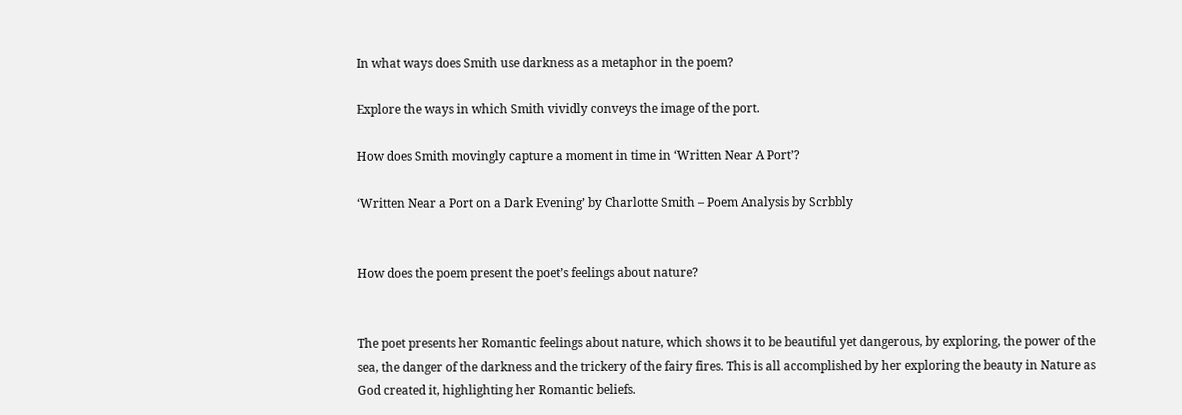In what ways does Smith use darkness as a metaphor in the poem?

Explore the ways in which Smith vividly conveys the image of the port.

How does Smith movingly capture a moment in time in ‘Written Near A Port’?

‘Written Near a Port on a Dark Evening’ by Charlotte Smith – Poem Analysis by Scrbbly


How does the poem present the poet’s feelings about nature?


The poet presents her Romantic feelings about nature, which shows it to be beautiful yet dangerous, by exploring, the power of the sea, the danger of the darkness and the trickery of the fairy fires. This is all accomplished by her exploring the beauty in Nature as God created it, highlighting her Romantic beliefs.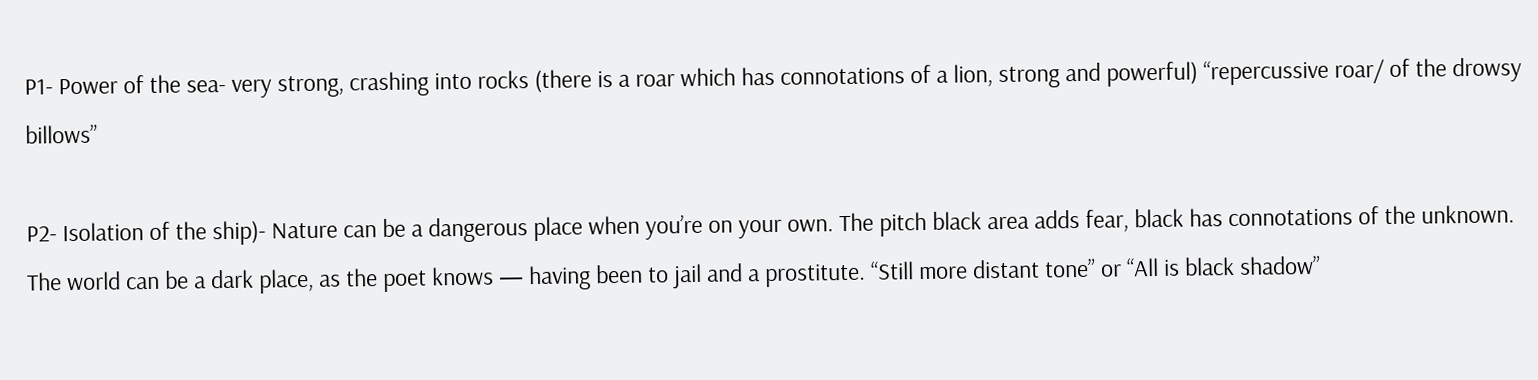P1- Power of the sea- very strong, crashing into rocks (there is a roar which has connotations of a lion, strong and powerful) “repercussive roar/ of the drowsy billows”

P2- Isolation of the ship)- Nature can be a dangerous place when you’re on your own. The pitch black area adds fear, black has connotations of the unknown. The world can be a dark place, as the poet knows — having been to jail and a prostitute. “Still more distant tone” or “All is black shadow”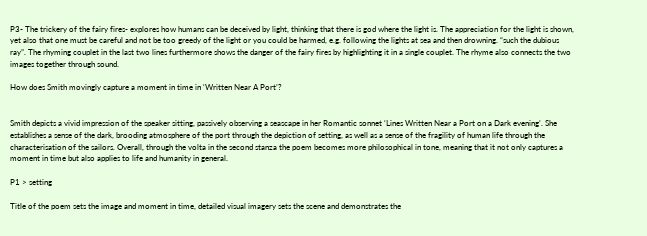P3- The trickery of the fairy fires- explores how humans can be deceived by light, thinking that there is god where the light is. The appreciation for the light is shown, yet also that one must be careful and not be too greedy of the light or you could be harmed, e.g. following the lights at sea and then drowning. “such the dubious ray”. The rhyming couplet in the last two lines furthermore shows the danger of the fairy fires by highlighting it in a single couplet. The rhyme also connects the two images together through sound.

How does Smith movingly capture a moment in time in ‘Written Near A Port’?


Smith depicts a vivid impression of the speaker sitting, passively observing a seascape in her Romantic sonnet ‘Lines Written Near a Port on a Dark evening’. She establishes a sense of the dark, brooding atmosphere of the port through the depiction of setting, as well as a sense of the fragility of human life through the characterisation of the sailors. Overall, through the volta in the second stanza the poem becomes more philosophical in tone, meaning that it not only captures a moment in time but also applies to life and humanity in general.

P1 > setting

Title of the poem sets the image and moment in time, detailed visual imagery sets the scene and demonstrates the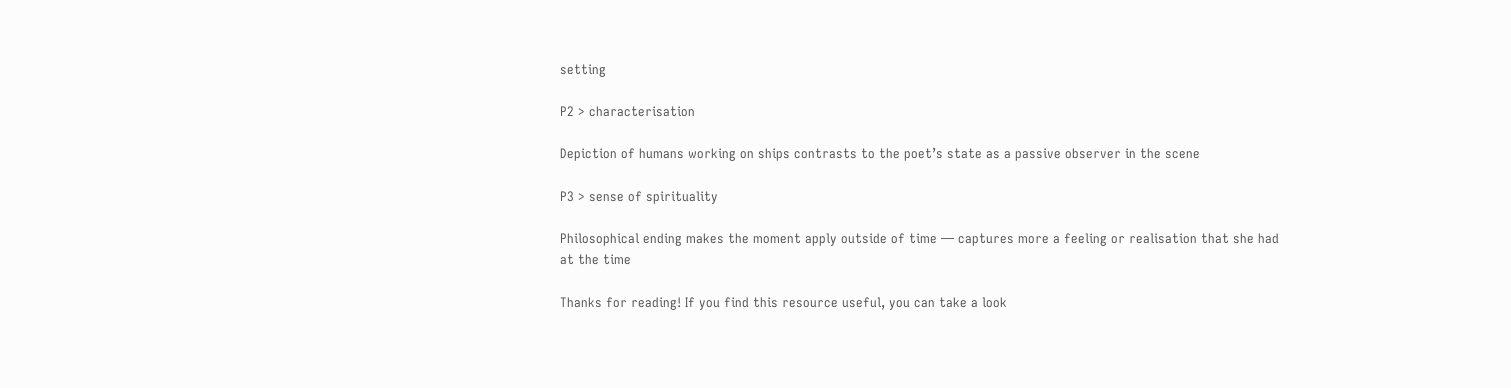setting

P2 > characterisation

Depiction of humans working on ships contrasts to the poet’s state as a passive observer in the scene

P3 > sense of spirituality

Philosophical ending makes the moment apply outside of time — captures more a feeling or realisation that she had at the time

Thanks for reading! If you find this resource useful, you can take a look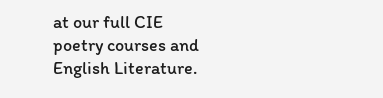at our full CIE poetry courses and English Literature.